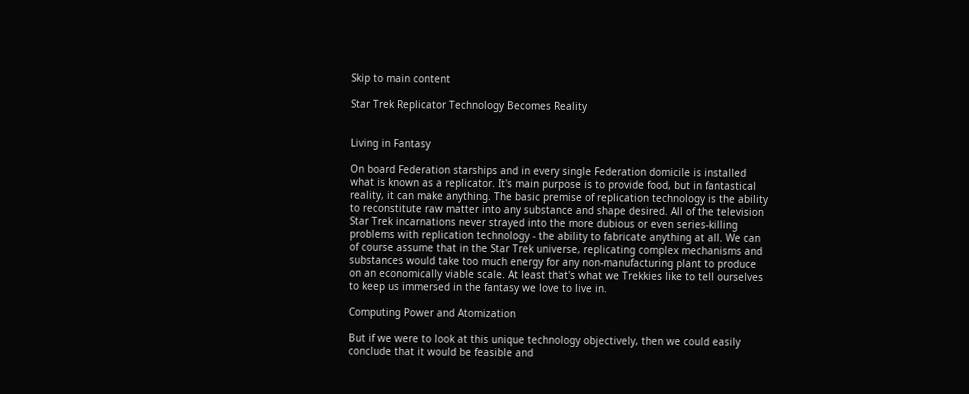Skip to main content

Star Trek Replicator Technology Becomes Reality


Living in Fantasy

On board Federation starships and in every single Federation domicile is installed what is known as a replicator. It's main purpose is to provide food, but in fantastical reality, it can make anything. The basic premise of replication technology is the ability to reconstitute raw matter into any substance and shape desired. All of the television Star Trek incarnations never strayed into the more dubious or even series-killing problems with replication technology - the ability to fabricate anything at all. We can of course assume that in the Star Trek universe, replicating complex mechanisms and substances would take too much energy for any non-manufacturing plant to produce on an economically viable scale. At least that's what we Trekkies like to tell ourselves to keep us immersed in the fantasy we love to live in.

Computing Power and Atomization

But if we were to look at this unique technology objectively, then we could easily conclude that it would be feasible and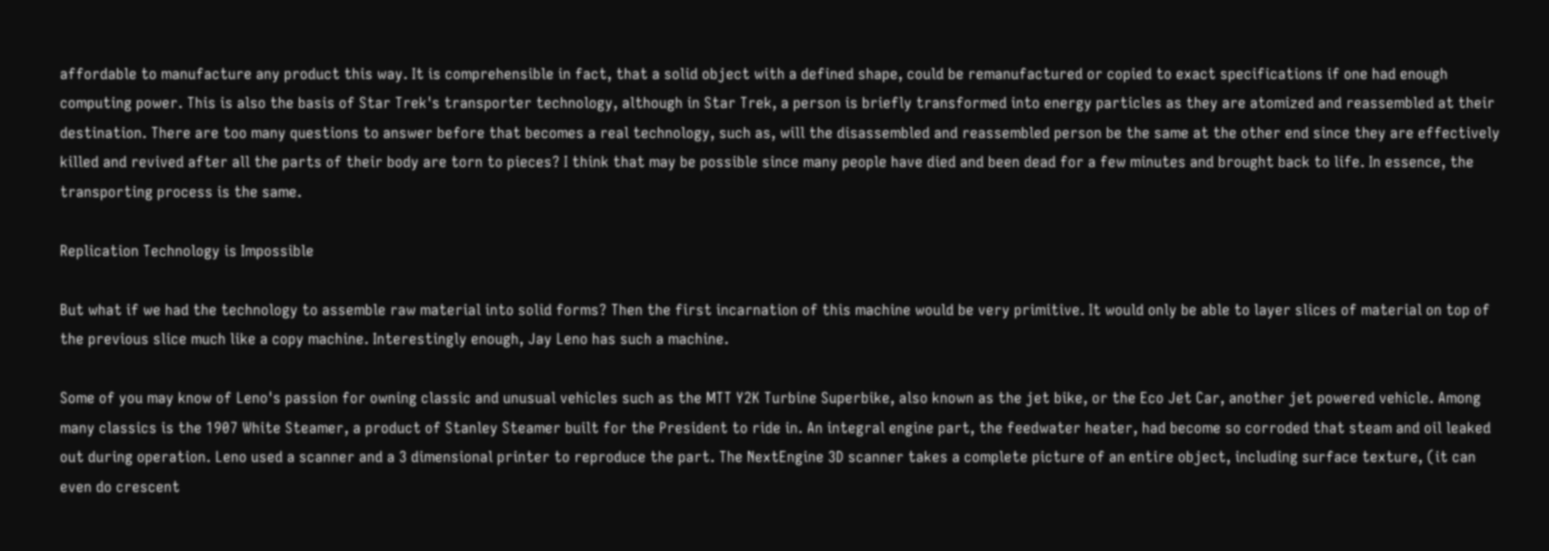affordable to manufacture any product this way. It is comprehensible in fact, that a solid object with a defined shape, could be remanufactured or copied to exact specifications if one had enough computing power. This is also the basis of Star Trek's transporter technology, although in Star Trek, a person is briefly transformed into energy particles as they are atomized and reassembled at their destination. There are too many questions to answer before that becomes a real technology, such as, will the disassembled and reassembled person be the same at the other end since they are effectively killed and revived after all the parts of their body are torn to pieces? I think that may be possible since many people have died and been dead for a few minutes and brought back to life. In essence, the transporting process is the same.

Replication Technology is Impossible

But what if we had the technology to assemble raw material into solid forms? Then the first incarnation of this machine would be very primitive. It would only be able to layer slices of material on top of the previous slice much like a copy machine. Interestingly enough, Jay Leno has such a machine.

Some of you may know of Leno's passion for owning classic and unusual vehicles such as the MTT Y2K Turbine Superbike, also known as the jet bike, or the Eco Jet Car, another jet powered vehicle. Among many classics is the 1907 White Steamer, a product of Stanley Steamer built for the President to ride in. An integral engine part, the feedwater heater, had become so corroded that steam and oil leaked out during operation. Leno used a scanner and a 3 dimensional printer to reproduce the part. The NextEngine 3D scanner takes a complete picture of an entire object, including surface texture, (it can even do crescent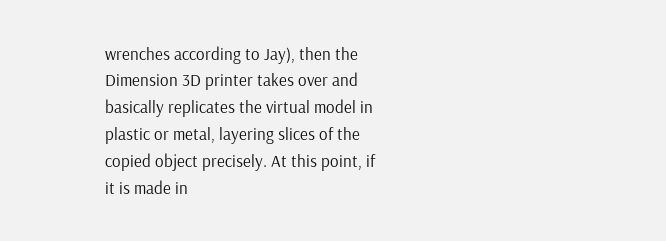wrenches according to Jay), then the Dimension 3D printer takes over and basically replicates the virtual model in plastic or metal, layering slices of the copied object precisely. At this point, if it is made in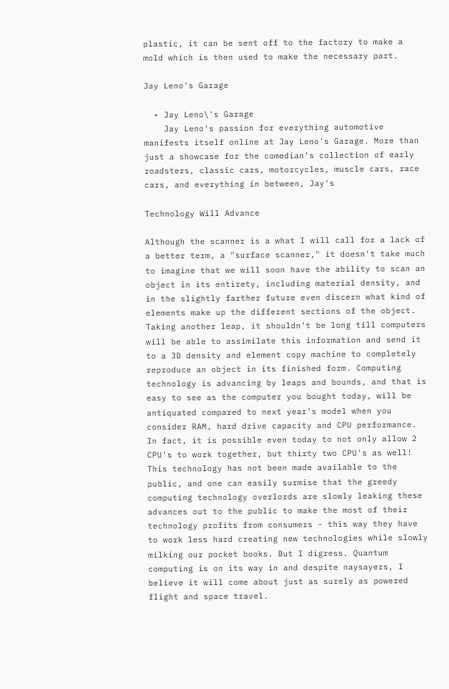plastic, it can be sent off to the factory to make a mold which is then used to make the necessary part.

Jay Leno's Garage

  • Jay Leno\'s Garage
    Jay Leno's passion for everything automotive manifests itself online at Jay Leno's Garage. More than just a showcase for the comedian's collection of early roadsters, classic cars, motorcycles, muscle cars, race cars, and everything in between, Jay's

Technology Will Advance

Although the scanner is a what I will call for a lack of a better term, a "surface scanner," it doesn't take much to imagine that we will soon have the ability to scan an object in its entirety, including material density, and in the slightly farther future even discern what kind of elements make up the different sections of the object. Taking another leap, it shouldn't be long till computers will be able to assimilate this information and send it to a 3D density and element copy machine to completely reproduce an object in its finished form. Computing technology is advancing by leaps and bounds, and that is easy to see as the computer you bought today, will be antiquated compared to next year's model when you consider RAM, hard drive capacity and CPU performance. In fact, it is possible even today to not only allow 2 CPU's to work together, but thirty two CPU's as well! This technology has not been made available to the public, and one can easily surmise that the greedy computing technology overlords are slowly leaking these advances out to the public to make the most of their technology profits from consumers - this way they have to work less hard creating new technologies while slowly milking our pocket books. But I digress. Quantum computing is on its way in and despite naysayers, I believe it will come about just as surely as powered flight and space travel.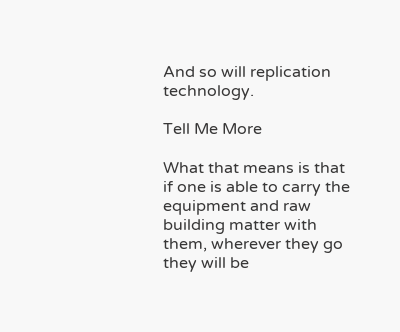And so will replication technology.

Tell Me More

What that means is that if one is able to carry the equipment and raw building matter with them, wherever they go they will be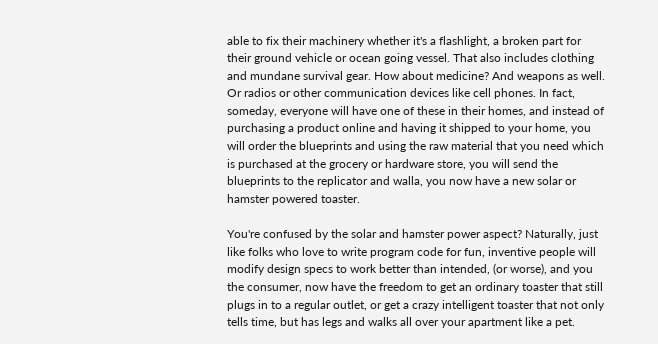able to fix their machinery whether it's a flashlight, a broken part for their ground vehicle or ocean going vessel. That also includes clothing and mundane survival gear. How about medicine? And weapons as well. Or radios or other communication devices like cell phones. In fact, someday, everyone will have one of these in their homes, and instead of purchasing a product online and having it shipped to your home, you will order the blueprints and using the raw material that you need which is purchased at the grocery or hardware store, you will send the blueprints to the replicator and walla, you now have a new solar or hamster powered toaster.

You're confused by the solar and hamster power aspect? Naturally, just like folks who love to write program code for fun, inventive people will modify design specs to work better than intended, (or worse), and you the consumer, now have the freedom to get an ordinary toaster that still plugs in to a regular outlet, or get a crazy intelligent toaster that not only tells time, but has legs and walks all over your apartment like a pet.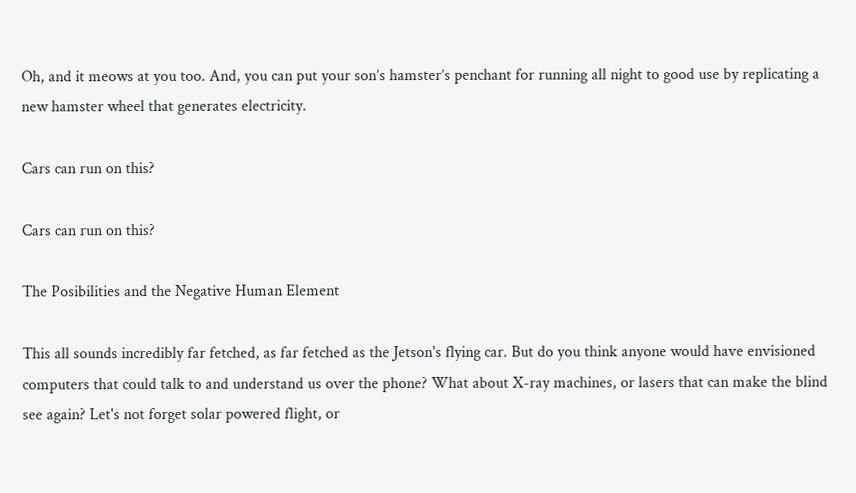Oh, and it meows at you too. And, you can put your son’s hamster’s penchant for running all night to good use by replicating a new hamster wheel that generates electricity.

Cars can run on this?

Cars can run on this?

The Posibilities and the Negative Human Element

This all sounds incredibly far fetched, as far fetched as the Jetson's flying car. But do you think anyone would have envisioned computers that could talk to and understand us over the phone? What about X-ray machines, or lasers that can make the blind see again? Let's not forget solar powered flight, or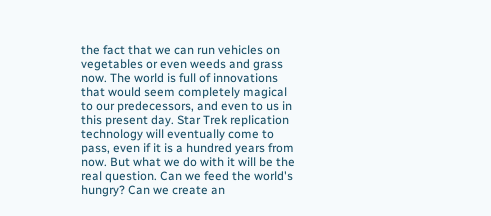the fact that we can run vehicles on vegetables or even weeds and grass now. The world is full of innovations that would seem completely magical to our predecessors, and even to us in this present day. Star Trek replication technology will eventually come to pass, even if it is a hundred years from now. But what we do with it will be the real question. Can we feed the world's hungry? Can we create an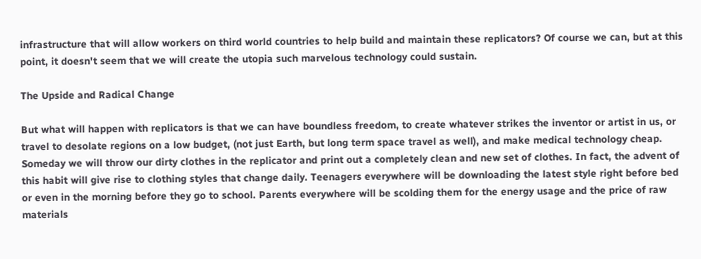infrastructure that will allow workers on third world countries to help build and maintain these replicators? Of course we can, but at this point, it doesn't seem that we will create the utopia such marvelous technology could sustain.

The Upside and Radical Change

But what will happen with replicators is that we can have boundless freedom, to create whatever strikes the inventor or artist in us, or travel to desolate regions on a low budget, (not just Earth, but long term space travel as well), and make medical technology cheap. Someday we will throw our dirty clothes in the replicator and print out a completely clean and new set of clothes. In fact, the advent of this habit will give rise to clothing styles that change daily. Teenagers everywhere will be downloading the latest style right before bed or even in the morning before they go to school. Parents everywhere will be scolding them for the energy usage and the price of raw materials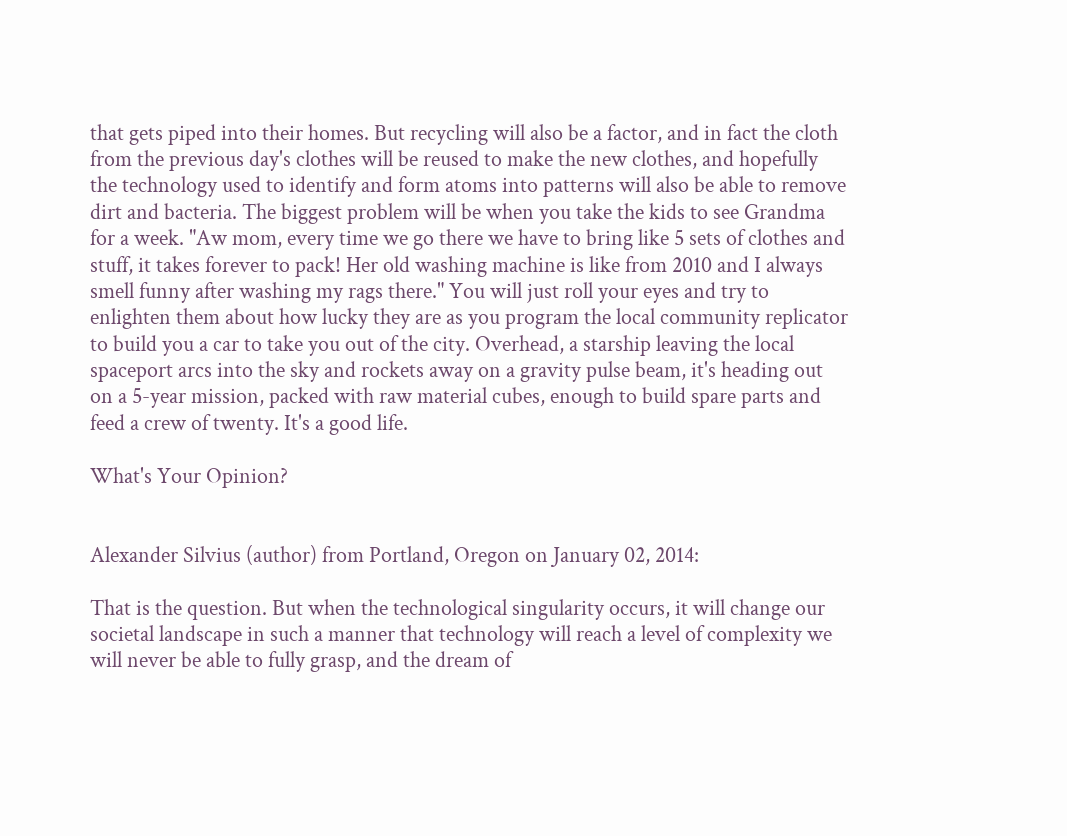that gets piped into their homes. But recycling will also be a factor, and in fact the cloth from the previous day's clothes will be reused to make the new clothes, and hopefully the technology used to identify and form atoms into patterns will also be able to remove dirt and bacteria. The biggest problem will be when you take the kids to see Grandma for a week. "Aw mom, every time we go there we have to bring like 5 sets of clothes and stuff, it takes forever to pack! Her old washing machine is like from 2010 and I always smell funny after washing my rags there." You will just roll your eyes and try to enlighten them about how lucky they are as you program the local community replicator to build you a car to take you out of the city. Overhead, a starship leaving the local spaceport arcs into the sky and rockets away on a gravity pulse beam, it's heading out on a 5-year mission, packed with raw material cubes, enough to build spare parts and feed a crew of twenty. It's a good life.

What's Your Opinion?


Alexander Silvius (author) from Portland, Oregon on January 02, 2014:

That is the question. But when the technological singularity occurs, it will change our societal landscape in such a manner that technology will reach a level of complexity we will never be able to fully grasp, and the dream of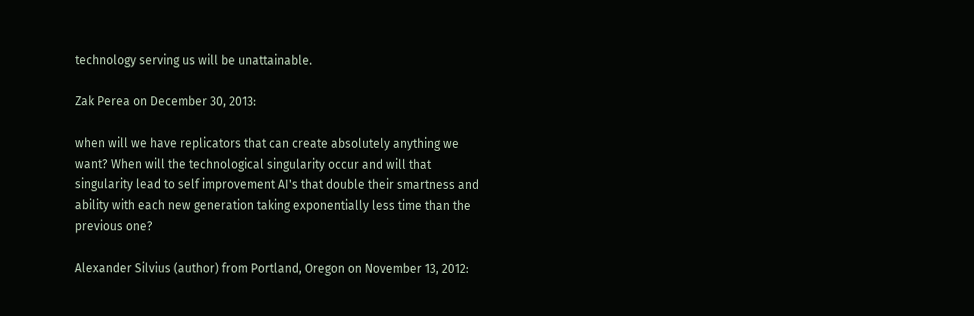technology serving us will be unattainable.

Zak Perea on December 30, 2013:

when will we have replicators that can create absolutely anything we want? When will the technological singularity occur and will that singularity lead to self improvement AI's that double their smartness and ability with each new generation taking exponentially less time than the previous one?

Alexander Silvius (author) from Portland, Oregon on November 13, 2012: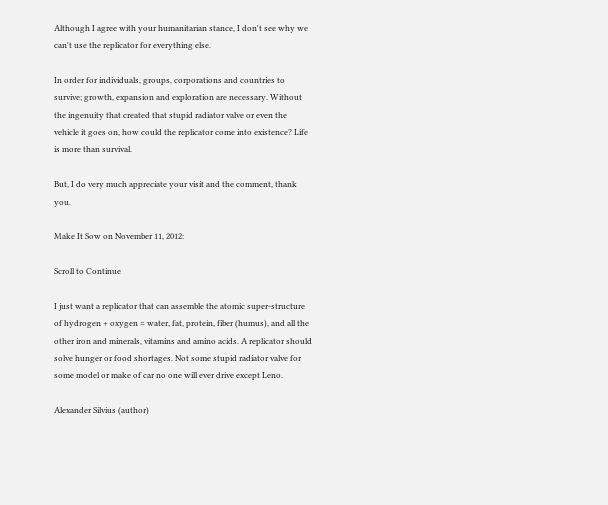Although I agree with your humanitarian stance, I don't see why we can't use the replicator for everything else.

In order for individuals, groups, corporations and countries to survive; growth, expansion and exploration are necessary. Without the ingenuity that created that stupid radiator valve or even the vehicle it goes on, how could the replicator come into existence? Life is more than survival.

But, I do very much appreciate your visit and the comment, thank you.

Make It Sow on November 11, 2012:

Scroll to Continue

I just want a replicator that can assemble the atomic super-structure of hydrogen + oxygen = water, fat, protein, fiber (humus), and all the other iron and minerals, vitamins and amino acids. A replicator should solve hunger or food shortages. Not some stupid radiator valve for some model or make of car no one will ever drive except Leno.

Alexander Silvius (author)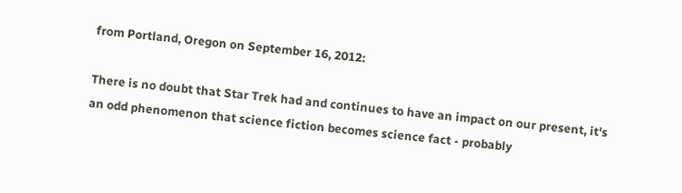from Portland, Oregon on September 16, 2012:

There is no doubt that Star Trek had and continues to have an impact on our present, it's an odd phenomenon that science fiction becomes science fact - probably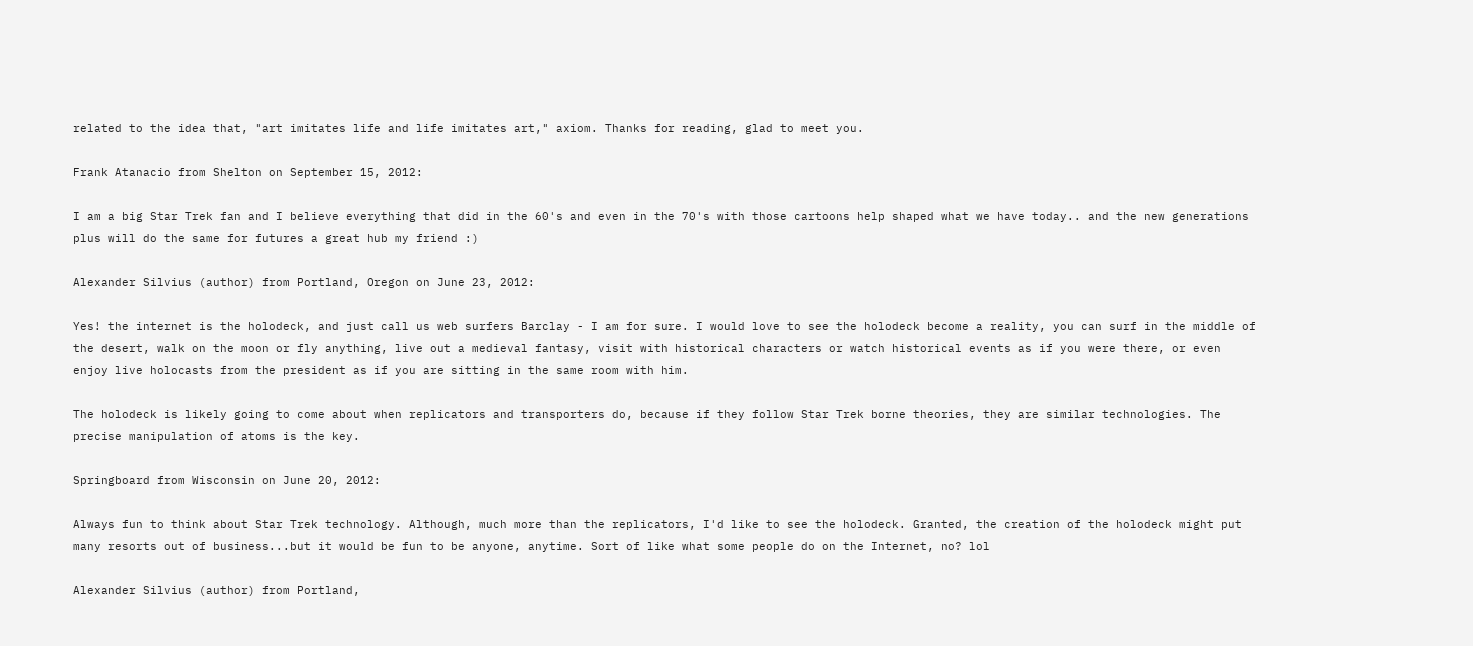related to the idea that, "art imitates life and life imitates art," axiom. Thanks for reading, glad to meet you.

Frank Atanacio from Shelton on September 15, 2012:

I am a big Star Trek fan and I believe everything that did in the 60's and even in the 70's with those cartoons help shaped what we have today.. and the new generations plus will do the same for futures a great hub my friend :)

Alexander Silvius (author) from Portland, Oregon on June 23, 2012:

Yes! the internet is the holodeck, and just call us web surfers Barclay - I am for sure. I would love to see the holodeck become a reality, you can surf in the middle of the desert, walk on the moon or fly anything, live out a medieval fantasy, visit with historical characters or watch historical events as if you were there, or even enjoy live holocasts from the president as if you are sitting in the same room with him.

The holodeck is likely going to come about when replicators and transporters do, because if they follow Star Trek borne theories, they are similar technologies. The precise manipulation of atoms is the key.

Springboard from Wisconsin on June 20, 2012:

Always fun to think about Star Trek technology. Although, much more than the replicators, I'd like to see the holodeck. Granted, the creation of the holodeck might put many resorts out of business...but it would be fun to be anyone, anytime. Sort of like what some people do on the Internet, no? lol

Alexander Silvius (author) from Portland,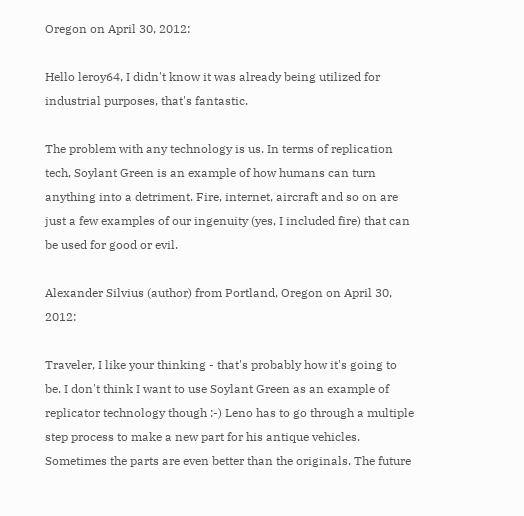Oregon on April 30, 2012:

Hello leroy64, I didn't know it was already being utilized for industrial purposes, that's fantastic.

The problem with any technology is us. In terms of replication tech, Soylant Green is an example of how humans can turn anything into a detriment. Fire, internet, aircraft and so on are just a few examples of our ingenuity (yes, I included fire) that can be used for good or evil.

Alexander Silvius (author) from Portland, Oregon on April 30, 2012:

Traveler, I like your thinking - that's probably how it's going to be. I don't think I want to use Soylant Green as an example of replicator technology though :-) Leno has to go through a multiple step process to make a new part for his antique vehicles. Sometimes the parts are even better than the originals. The future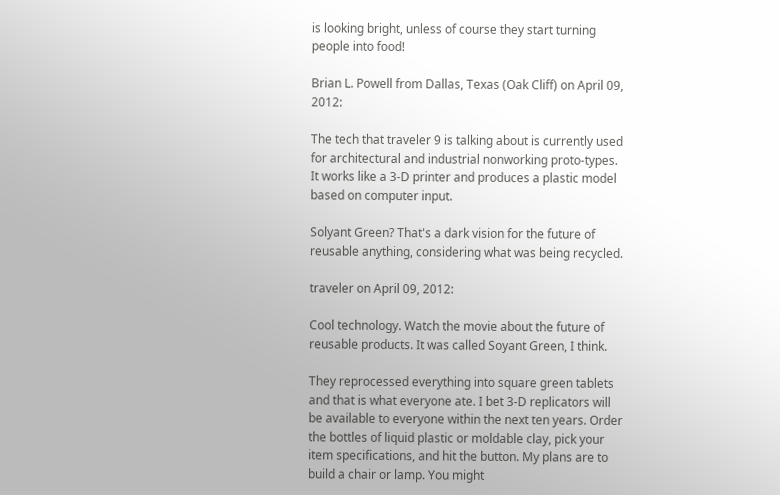is looking bright, unless of course they start turning people into food!

Brian L. Powell from Dallas, Texas (Oak Cliff) on April 09, 2012:

The tech that traveler 9 is talking about is currently used for architectural and industrial nonworking proto-types. It works like a 3-D printer and produces a plastic model based on computer input.

Solyant Green? That's a dark vision for the future of reusable anything, considering what was being recycled.

traveler on April 09, 2012:

Cool technology. Watch the movie about the future of reusable products. It was called Soyant Green, I think.

They reprocessed everything into square green tablets and that is what everyone ate. I bet 3-D replicators will be available to everyone within the next ten years. Order the bottles of liquid plastic or moldable clay, pick your item specifications, and hit the button. My plans are to build a chair or lamp. You might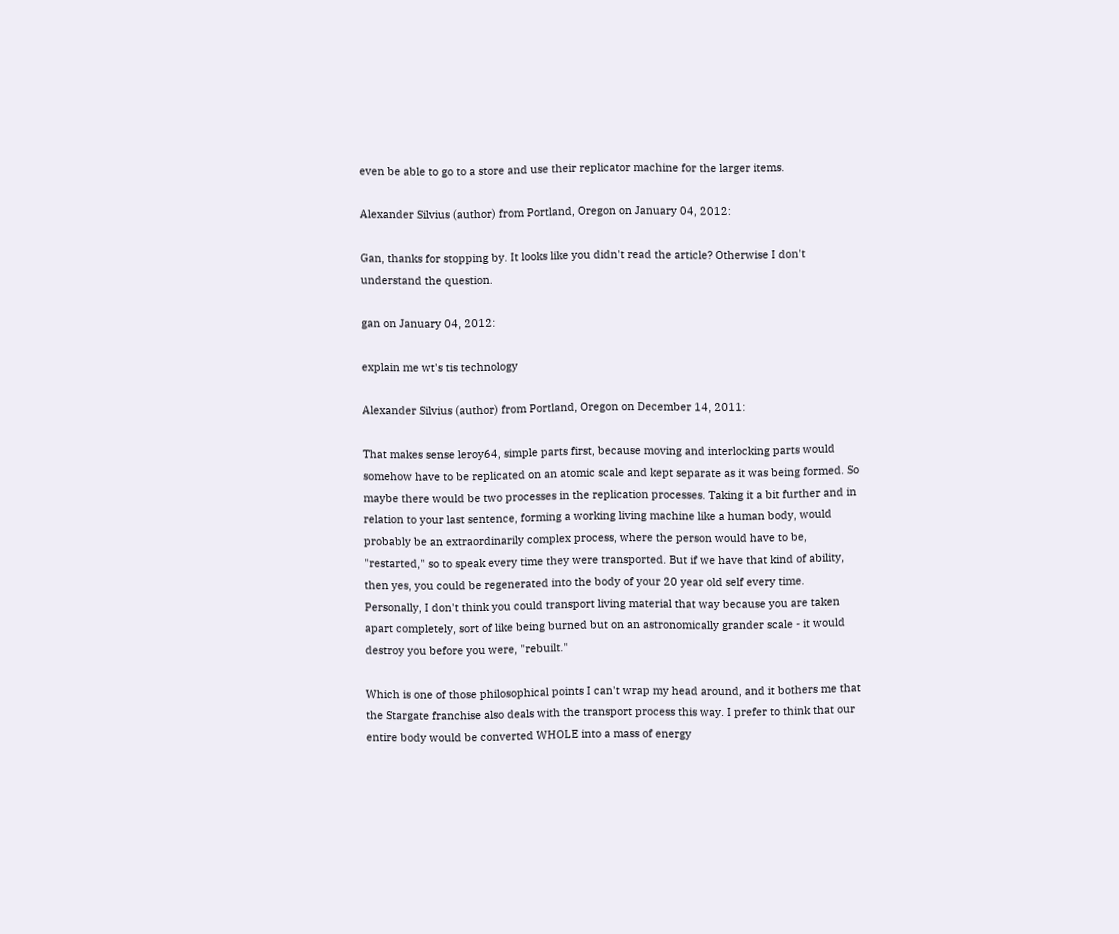even be able to go to a store and use their replicator machine for the larger items.

Alexander Silvius (author) from Portland, Oregon on January 04, 2012:

Gan, thanks for stopping by. It looks like you didn't read the article? Otherwise I don't understand the question.

gan on January 04, 2012:

explain me wt's tis technology

Alexander Silvius (author) from Portland, Oregon on December 14, 2011:

That makes sense leroy64, simple parts first, because moving and interlocking parts would somehow have to be replicated on an atomic scale and kept separate as it was being formed. So maybe there would be two processes in the replication processes. Taking it a bit further and in relation to your last sentence, forming a working living machine like a human body, would probably be an extraordinarily complex process, where the person would have to be, "restarted," so to speak every time they were transported. But if we have that kind of ability, then yes, you could be regenerated into the body of your 20 year old self every time. Personally, I don't think you could transport living material that way because you are taken apart completely, sort of like being burned but on an astronomically grander scale - it would destroy you before you were, "rebuilt."

Which is one of those philosophical points I can't wrap my head around, and it bothers me that the Stargate franchise also deals with the transport process this way. I prefer to think that our entire body would be converted WHOLE into a mass of energy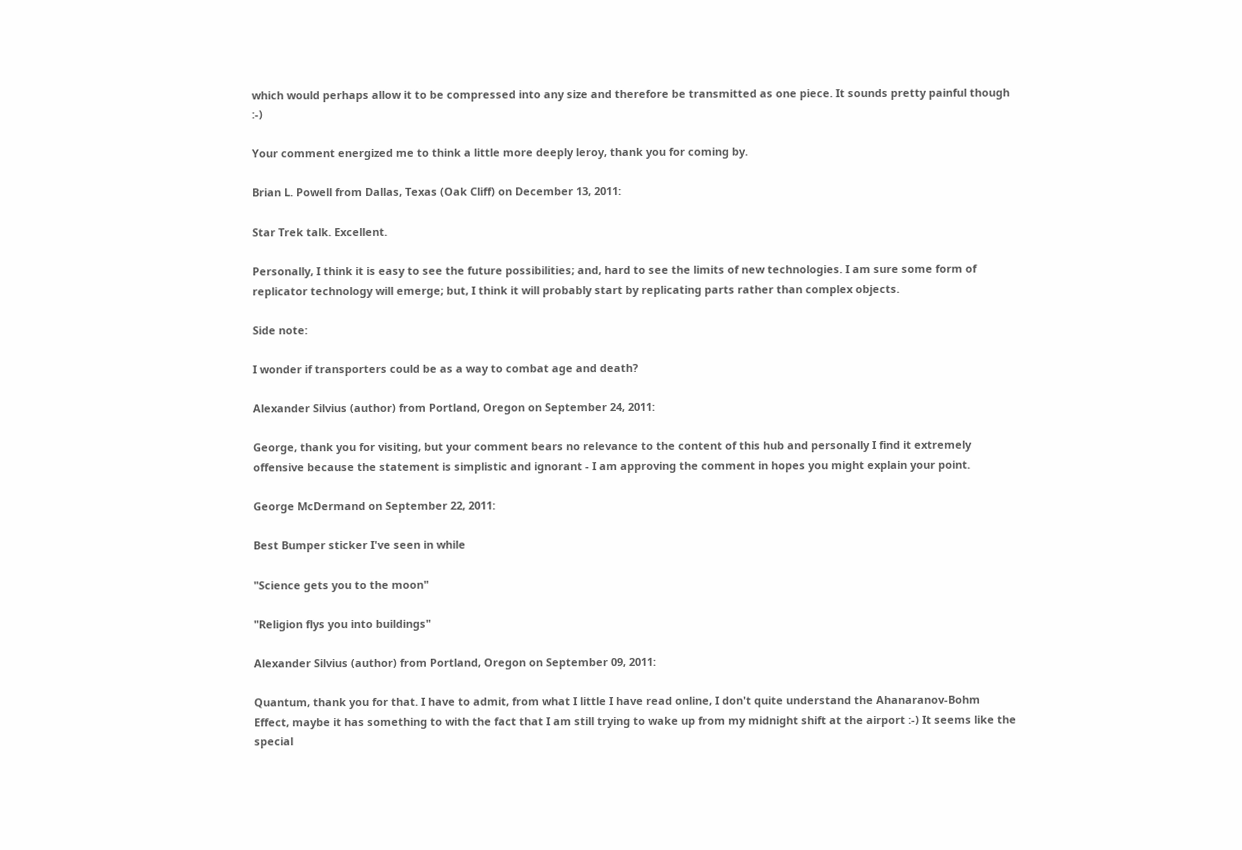which would perhaps allow it to be compressed into any size and therefore be transmitted as one piece. It sounds pretty painful though :-)

Your comment energized me to think a little more deeply leroy, thank you for coming by.

Brian L. Powell from Dallas, Texas (Oak Cliff) on December 13, 2011:

Star Trek talk. Excellent.

Personally, I think it is easy to see the future possibilities; and, hard to see the limits of new technologies. I am sure some form of replicator technology will emerge; but, I think it will probably start by replicating parts rather than complex objects.

Side note:

I wonder if transporters could be as a way to combat age and death?

Alexander Silvius (author) from Portland, Oregon on September 24, 2011:

George, thank you for visiting, but your comment bears no relevance to the content of this hub and personally I find it extremely offensive because the statement is simplistic and ignorant - I am approving the comment in hopes you might explain your point.

George McDermand on September 22, 2011:

Best Bumper sticker I've seen in while

"Science gets you to the moon"

"Religion flys you into buildings"

Alexander Silvius (author) from Portland, Oregon on September 09, 2011:

Quantum, thank you for that. I have to admit, from what I little I have read online, I don't quite understand the Ahanaranov-Bohm Effect, maybe it has something to with the fact that I am still trying to wake up from my midnight shift at the airport :-) It seems like the special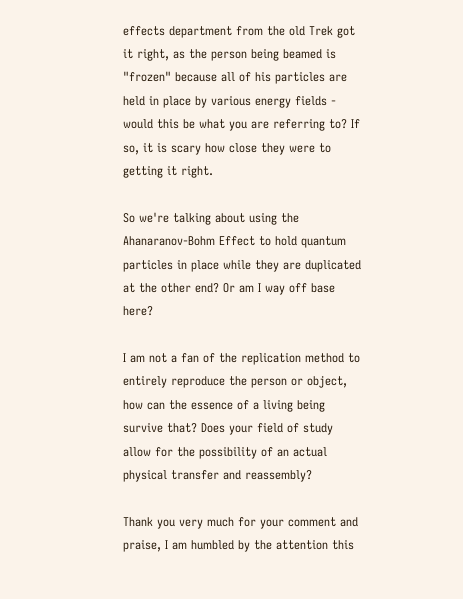effects department from the old Trek got it right, as the person being beamed is "frozen" because all of his particles are held in place by various energy fields - would this be what you are referring to? If so, it is scary how close they were to getting it right.

So we're talking about using the Ahanaranov-Bohm Effect to hold quantum particles in place while they are duplicated at the other end? Or am I way off base here?

I am not a fan of the replication method to entirely reproduce the person or object, how can the essence of a living being survive that? Does your field of study allow for the possibility of an actual physical transfer and reassembly?

Thank you very much for your comment and praise, I am humbled by the attention this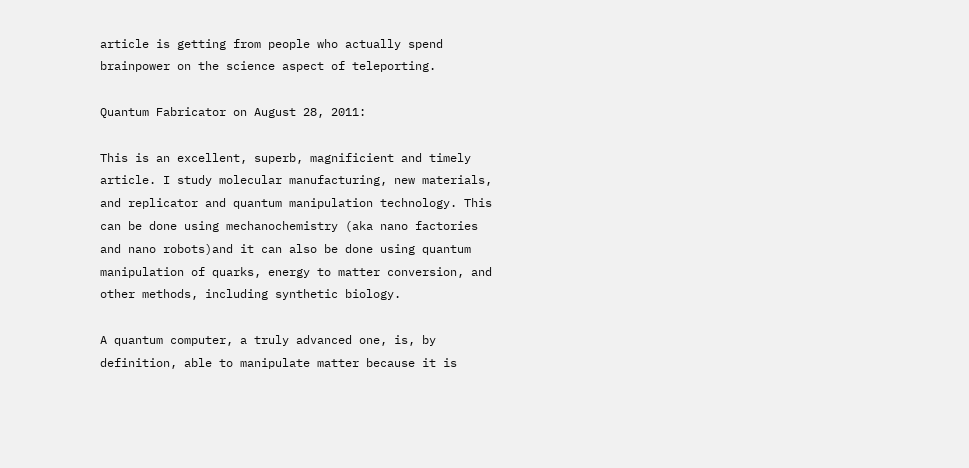article is getting from people who actually spend brainpower on the science aspect of teleporting.

Quantum Fabricator on August 28, 2011:

This is an excellent, superb, magnificient and timely article. I study molecular manufacturing, new materials, and replicator and quantum manipulation technology. This can be done using mechanochemistry (aka nano factories and nano robots)and it can also be done using quantum manipulation of quarks, energy to matter conversion, and other methods, including synthetic biology.

A quantum computer, a truly advanced one, is, by definition, able to manipulate matter because it is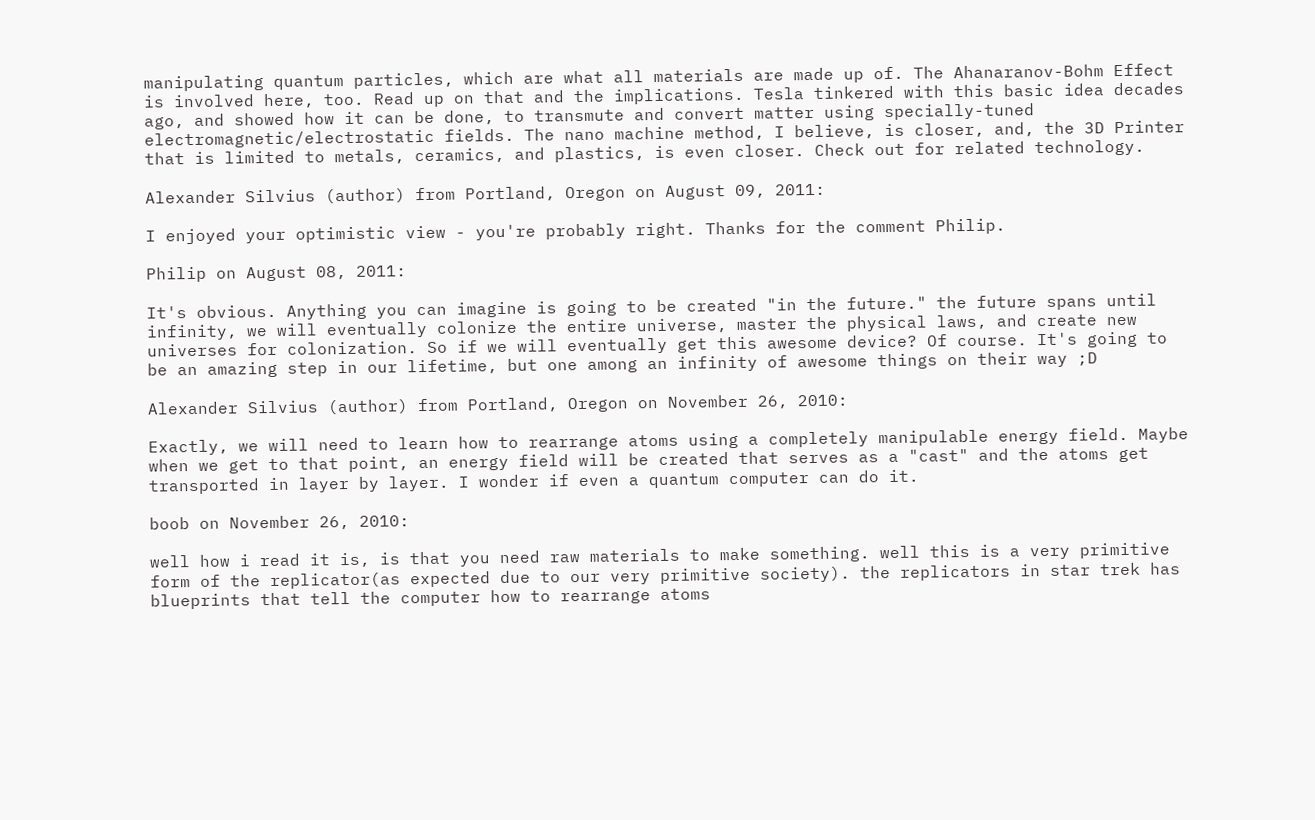manipulating quantum particles, which are what all materials are made up of. The Ahanaranov-Bohm Effect is involved here, too. Read up on that and the implications. Tesla tinkered with this basic idea decades ago, and showed how it can be done, to transmute and convert matter using specially-tuned electromagnetic/electrostatic fields. The nano machine method, I believe, is closer, and, the 3D Printer that is limited to metals, ceramics, and plastics, is even closer. Check out for related technology.

Alexander Silvius (author) from Portland, Oregon on August 09, 2011:

I enjoyed your optimistic view - you're probably right. Thanks for the comment Philip.

Philip on August 08, 2011:

It's obvious. Anything you can imagine is going to be created "in the future." the future spans until infinity, we will eventually colonize the entire universe, master the physical laws, and create new universes for colonization. So if we will eventually get this awesome device? Of course. It's going to be an amazing step in our lifetime, but one among an infinity of awesome things on their way ;D

Alexander Silvius (author) from Portland, Oregon on November 26, 2010:

Exactly, we will need to learn how to rearrange atoms using a completely manipulable energy field. Maybe when we get to that point, an energy field will be created that serves as a "cast" and the atoms get transported in layer by layer. I wonder if even a quantum computer can do it.

boob on November 26, 2010:

well how i read it is, is that you need raw materials to make something. well this is a very primitive form of the replicator(as expected due to our very primitive society). the replicators in star trek has blueprints that tell the computer how to rearrange atoms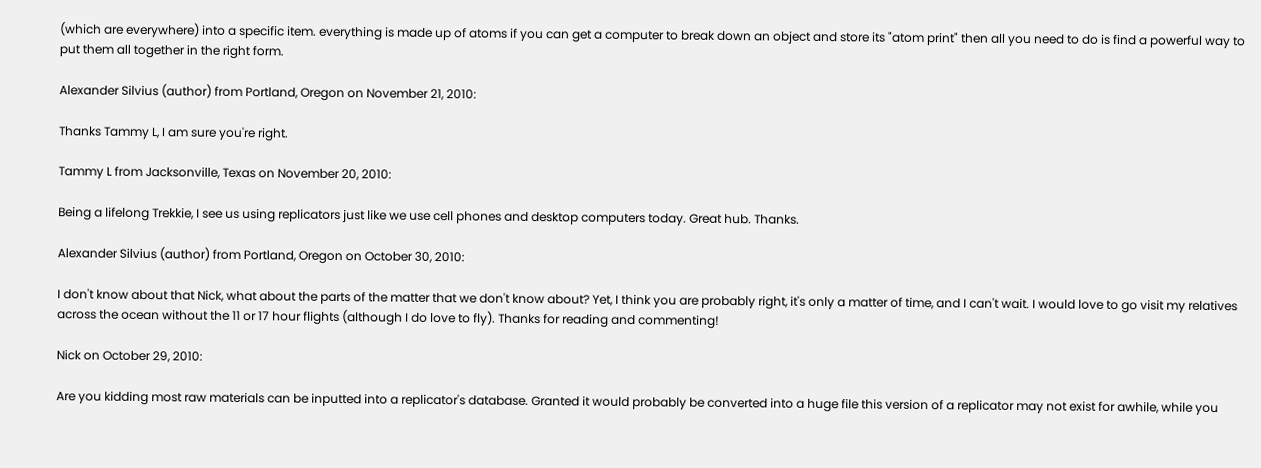(which are everywhere) into a specific item. everything is made up of atoms if you can get a computer to break down an object and store its "atom print" then all you need to do is find a powerful way to put them all together in the right form.

Alexander Silvius (author) from Portland, Oregon on November 21, 2010:

Thanks Tammy L, I am sure you're right.

Tammy L from Jacksonville, Texas on November 20, 2010:

Being a lifelong Trekkie, I see us using replicators just like we use cell phones and desktop computers today. Great hub. Thanks.

Alexander Silvius (author) from Portland, Oregon on October 30, 2010:

I don't know about that Nick, what about the parts of the matter that we don't know about? Yet, I think you are probably right, it's only a matter of time, and I can't wait. I would love to go visit my relatives across the ocean without the 11 or 17 hour flights (although I do love to fly). Thanks for reading and commenting!

Nick on October 29, 2010:

Are you kidding most raw materials can be inputted into a replicator's database. Granted it would probably be converted into a huge file this version of a replicator may not exist for awhile, while you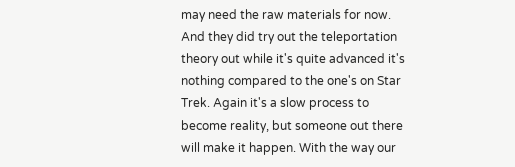may need the raw materials for now. And they did try out the teleportation theory out while it's quite advanced it's nothing compared to the one's on Star Trek. Again it's a slow process to become reality, but someone out there will make it happen. With the way our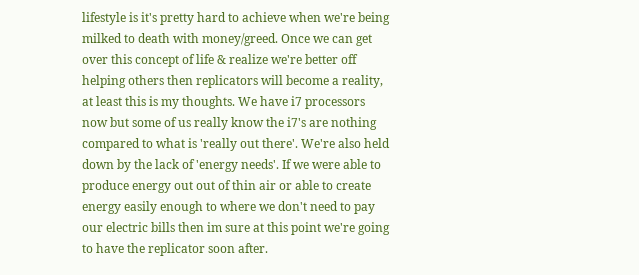lifestyle is it's pretty hard to achieve when we're being milked to death with money/greed. Once we can get over this concept of life & realize we're better off helping others then replicators will become a reality, at least this is my thoughts. We have i7 processors now but some of us really know the i7's are nothing compared to what is 'really out there'. We're also held down by the lack of 'energy needs'. If we were able to produce energy out out of thin air or able to create energy easily enough to where we don't need to pay our electric bills then im sure at this point we're going to have the replicator soon after.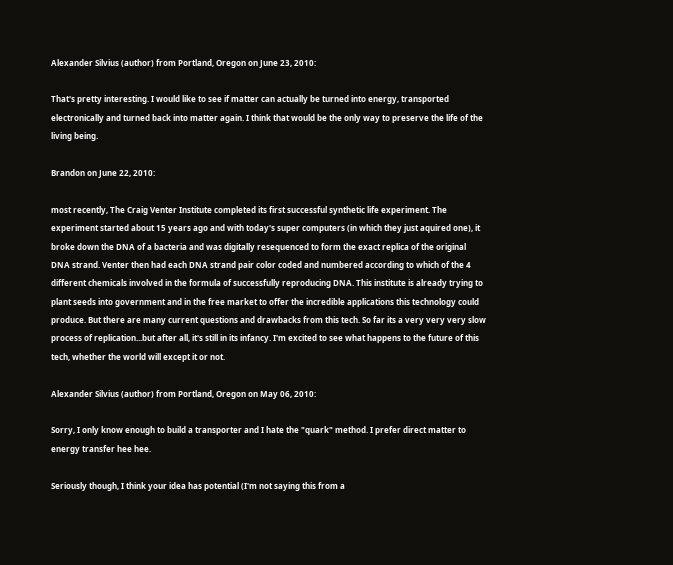Alexander Silvius (author) from Portland, Oregon on June 23, 2010:

That's pretty interesting. I would like to see if matter can actually be turned into energy, transported electronically and turned back into matter again. I think that would be the only way to preserve the life of the living being.

Brandon on June 22, 2010:

most recently, The Craig Venter Institute completed its first successful synthetic life experiment. The experiment started about 15 years ago and with today's super computers (in which they just aquired one), it broke down the DNA of a bacteria and was digitally resequenced to form the exact replica of the original DNA strand. Venter then had each DNA strand pair color coded and numbered according to which of the 4 different chemicals involved in the formula of successfully reproducing DNA. This institute is already trying to plant seeds into government and in the free market to offer the incredible applications this technology could produce. But there are many current questions and drawbacks from this tech. So far its a very very very slow process of replication...but after all, it's still in its infancy. I'm excited to see what happens to the future of this tech, whether the world will except it or not.

Alexander Silvius (author) from Portland, Oregon on May 06, 2010:

Sorry, I only know enough to build a transporter and I hate the "quark" method. I prefer direct matter to energy transfer hee hee.

Seriously though, I think your idea has potential (I'm not saying this from a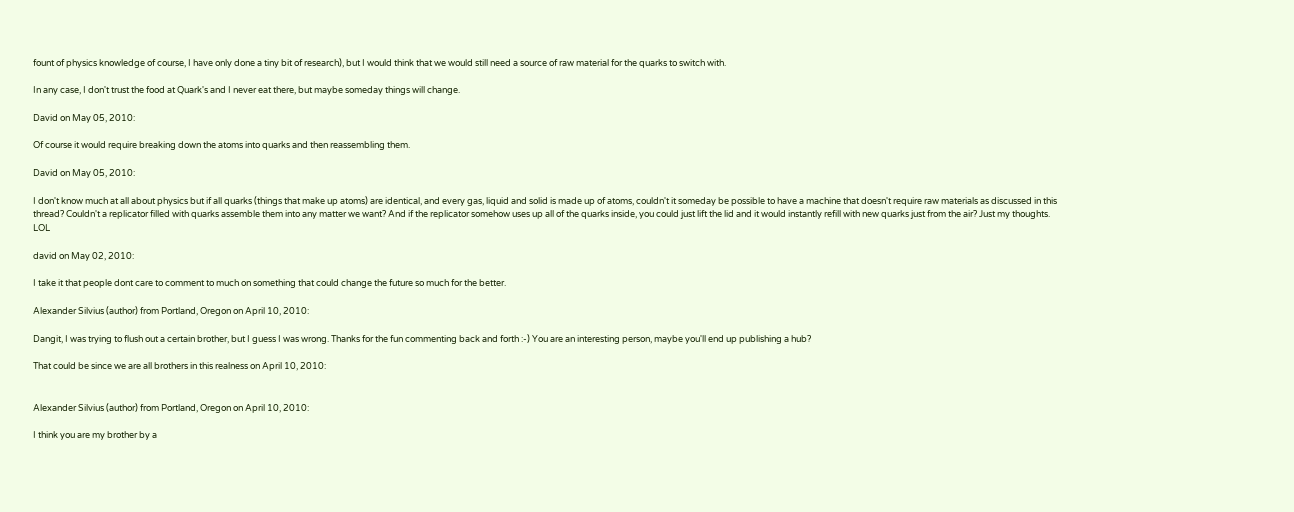fount of physics knowledge of course, I have only done a tiny bit of research), but I would think that we would still need a source of raw material for the quarks to switch with.

In any case, I don't trust the food at Quark's and I never eat there, but maybe someday things will change.

David on May 05, 2010:

Of course it would require breaking down the atoms into quarks and then reassembling them.

David on May 05, 2010:

I don't know much at all about physics but if all quarks (things that make up atoms) are identical, and every gas, liquid and solid is made up of atoms, couldn't it someday be possible to have a machine that doesn't require raw materials as discussed in this thread? Couldn't a replicator filled with quarks assemble them into any matter we want? And if the replicator somehow uses up all of the quarks inside, you could just lift the lid and it would instantly refill with new quarks just from the air? Just my thoughts. LOL

david on May 02, 2010:

I take it that people dont care to comment to much on something that could change the future so much for the better.

Alexander Silvius (author) from Portland, Oregon on April 10, 2010:

Dangit, I was trying to flush out a certain brother, but I guess I was wrong. Thanks for the fun commenting back and forth :-) You are an interesting person, maybe you'll end up publishing a hub?

That could be since we are all brothers in this realness on April 10, 2010:


Alexander Silvius (author) from Portland, Oregon on April 10, 2010:

I think you are my brother by a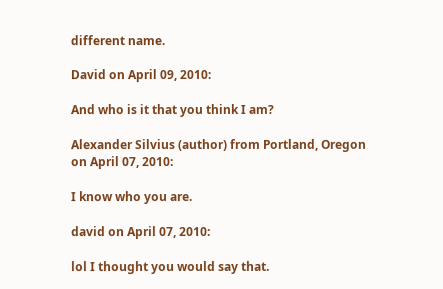different name.

David on April 09, 2010:

And who is it that you think I am?

Alexander Silvius (author) from Portland, Oregon on April 07, 2010:

I know who you are.

david on April 07, 2010:

lol I thought you would say that.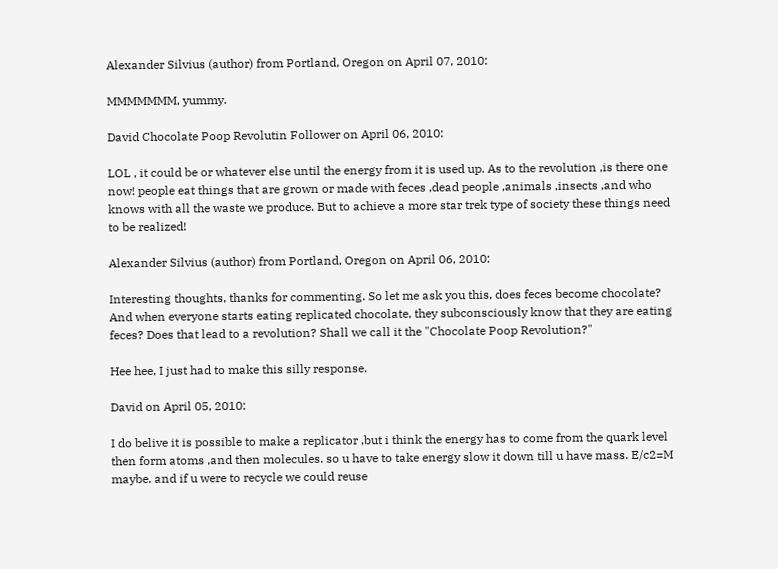Alexander Silvius (author) from Portland, Oregon on April 07, 2010:

MMMMMMM, yummy.

David Chocolate Poop Revolutin Follower on April 06, 2010:

LOL , it could be or whatever else until the energy from it is used up. As to the revolution ,is there one now! people eat things that are grown or made with feces ,dead people ,animals ,insects ,and who knows with all the waste we produce. But to achieve a more star trek type of society these things need to be realized!

Alexander Silvius (author) from Portland, Oregon on April 06, 2010:

Interesting thoughts, thanks for commenting. So let me ask you this, does feces become chocolate? And when everyone starts eating replicated chocolate, they subconsciously know that they are eating feces? Does that lead to a revolution? Shall we call it the "Chocolate Poop Revolution?"

Hee hee, I just had to make this silly response.

David on April 05, 2010:

I do belive it is possible to make a replicator ,but i think the energy has to come from the quark level then form atoms ,and then molecules. so u have to take energy slow it down till u have mass. E/c2=M maybe. and if u were to recycle we could reuse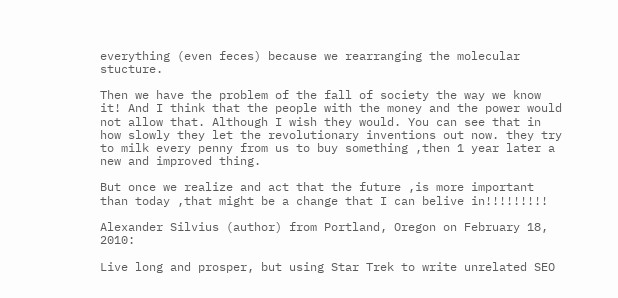everything (even feces) because we rearranging the molecular stucture.

Then we have the problem of the fall of society the way we know it! And I think that the people with the money and the power would not allow that. Although I wish they would. You can see that in how slowly they let the revolutionary inventions out now. they try to milk every penny from us to buy something ,then 1 year later a new and improved thing.

But once we realize and act that the future ,is more important than today ,that might be a change that I can belive in!!!!!!!!!

Alexander Silvius (author) from Portland, Oregon on February 18, 2010:

Live long and prosper, but using Star Trek to write unrelated SEO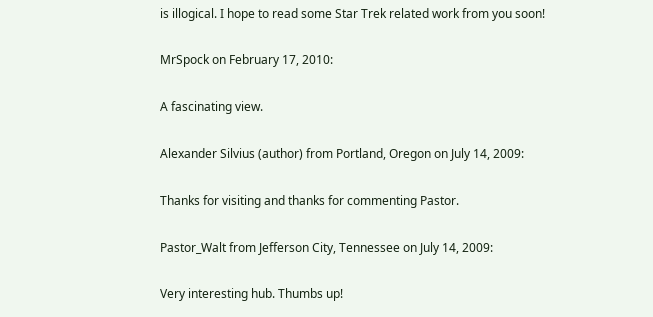is illogical. I hope to read some Star Trek related work from you soon!

MrSpock on February 17, 2010:

A fascinating view.

Alexander Silvius (author) from Portland, Oregon on July 14, 2009:

Thanks for visiting and thanks for commenting Pastor.

Pastor_Walt from Jefferson City, Tennessee on July 14, 2009:

Very interesting hub. Thumbs up!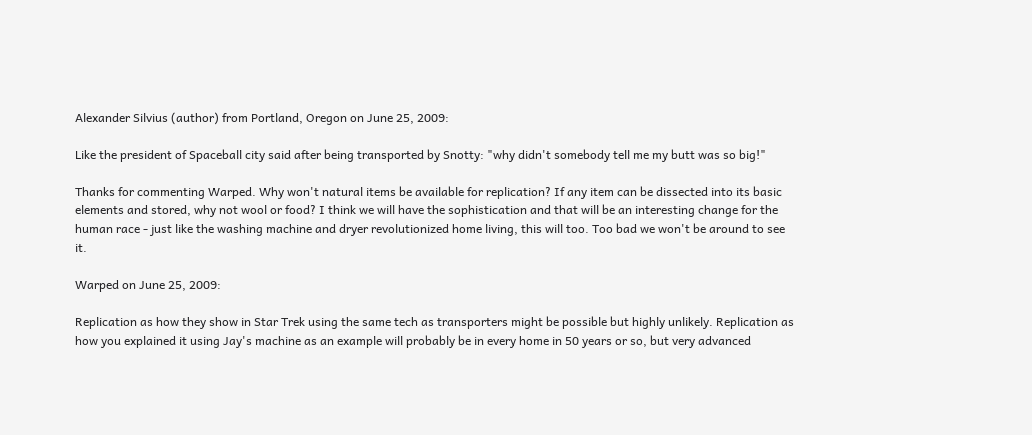Alexander Silvius (author) from Portland, Oregon on June 25, 2009:

Like the president of Spaceball city said after being transported by Snotty: "why didn't somebody tell me my butt was so big!"

Thanks for commenting Warped. Why won't natural items be available for replication? If any item can be dissected into its basic elements and stored, why not wool or food? I think we will have the sophistication and that will be an interesting change for the human race - just like the washing machine and dryer revolutionized home living, this will too. Too bad we won't be around to see it.

Warped on June 25, 2009:

Replication as how they show in Star Trek using the same tech as transporters might be possible but highly unlikely. Replication as how you explained it using Jay's machine as an example will probably be in every home in 50 years or so, but very advanced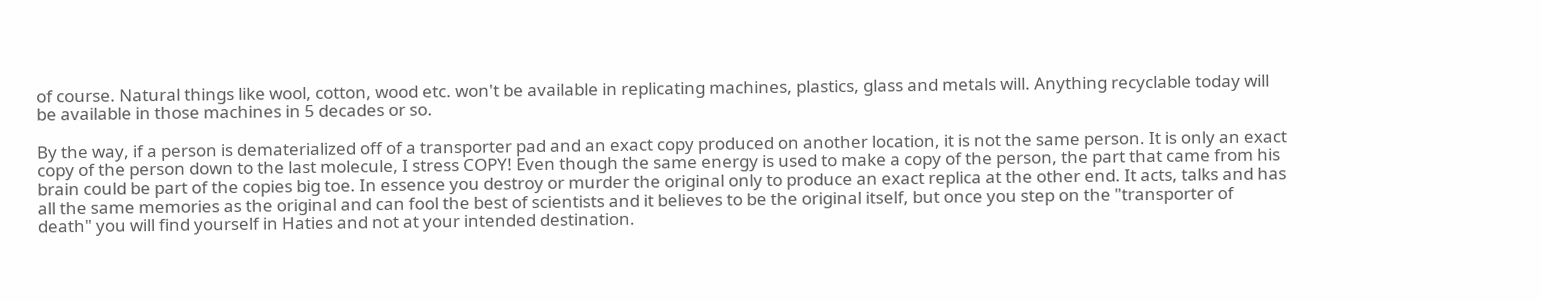of course. Natural things like wool, cotton, wood etc. won't be available in replicating machines, plastics, glass and metals will. Anything recyclable today will be available in those machines in 5 decades or so.

By the way, if a person is dematerialized off of a transporter pad and an exact copy produced on another location, it is not the same person. It is only an exact copy of the person down to the last molecule, I stress COPY! Even though the same energy is used to make a copy of the person, the part that came from his brain could be part of the copies big toe. In essence you destroy or murder the original only to produce an exact replica at the other end. It acts, talks and has all the same memories as the original and can fool the best of scientists and it believes to be the original itself, but once you step on the "transporter of death" you will find yourself in Haties and not at your intended destination.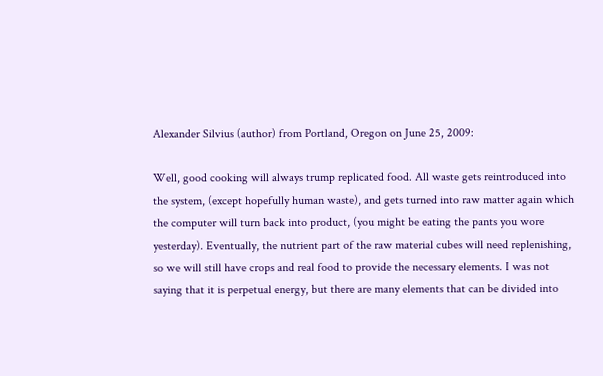Alexander Silvius (author) from Portland, Oregon on June 25, 2009:

Well, good cooking will always trump replicated food. All waste gets reintroduced into the system, (except hopefully human waste), and gets turned into raw matter again which the computer will turn back into product, (you might be eating the pants you wore yesterday). Eventually, the nutrient part of the raw material cubes will need replenishing, so we will still have crops and real food to provide the necessary elements. I was not saying that it is perpetual energy, but there are many elements that can be divided into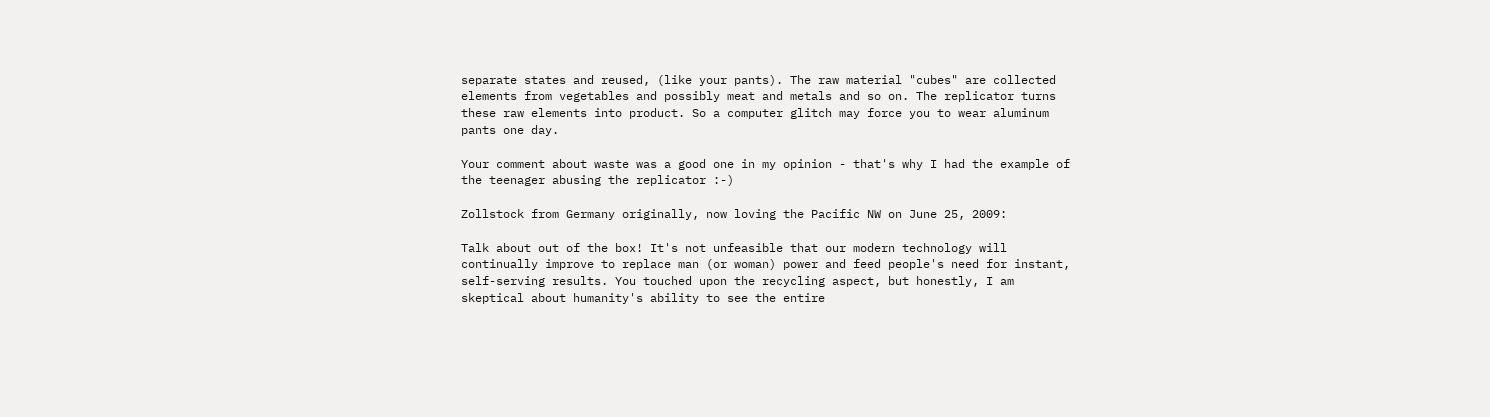separate states and reused, (like your pants). The raw material "cubes" are collected elements from vegetables and possibly meat and metals and so on. The replicator turns these raw elements into product. So a computer glitch may force you to wear aluminum pants one day.

Your comment about waste was a good one in my opinion - that's why I had the example of the teenager abusing the replicator :-)

Zollstock from Germany originally, now loving the Pacific NW on June 25, 2009:

Talk about out of the box! It's not unfeasible that our modern technology will continually improve to replace man (or woman) power and feed people's need for instant, self-serving results. You touched upon the recycling aspect, but honestly, I am skeptical about humanity's ability to see the entire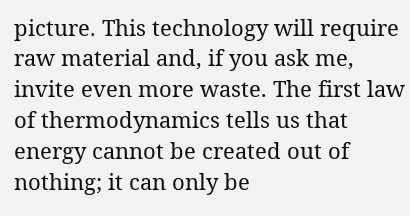picture. This technology will require raw material and, if you ask me, invite even more waste. The first law of thermodynamics tells us that energy cannot be created out of nothing; it can only be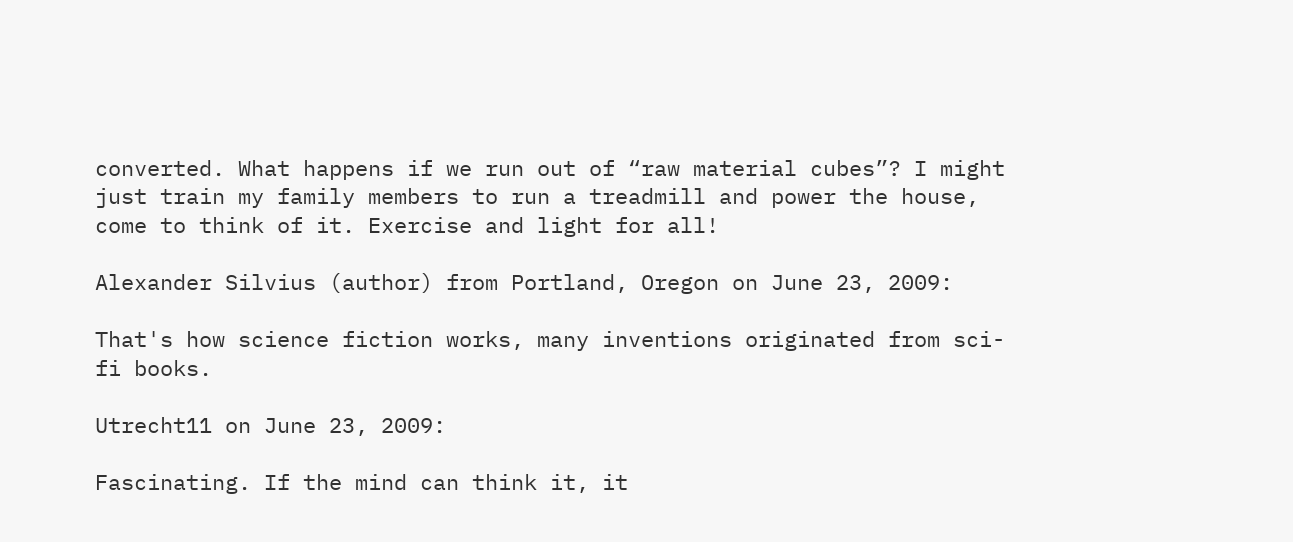converted. What happens if we run out of “raw material cubes”? I might just train my family members to run a treadmill and power the house, come to think of it. Exercise and light for all!

Alexander Silvius (author) from Portland, Oregon on June 23, 2009:

That's how science fiction works, many inventions originated from sci-fi books.

Utrecht11 on June 23, 2009:

Fascinating. If the mind can think it, it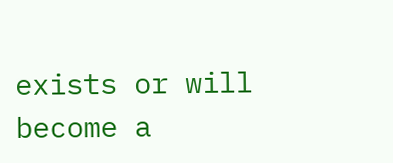exists or will become a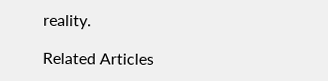reality.

Related Articles